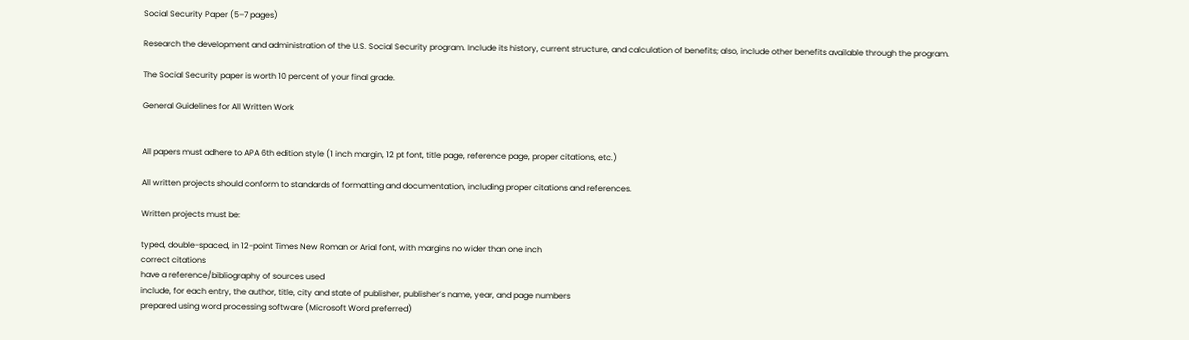Social Security Paper (5–7 pages)

Research the development and administration of the U.S. Social Security program. Include its history, current structure, and calculation of benefits; also, include other benefits available through the program.

The Social Security paper is worth 10 percent of your final grade.

General Guidelines for All Written Work


All papers must adhere to APA 6th edition style (1 inch margin, 12 pt font, title page, reference page, proper citations, etc.)

All written projects should conform to standards of formatting and documentation, including proper citations and references.

Written projects must be:

typed, double-spaced, in 12-point Times New Roman or Arial font, with margins no wider than one inch
correct citations
have a reference/bibliography of sources used
include, for each entry, the author, title, city and state of publisher, publisher’s name, year, and page numbers
prepared using word processing software (Microsoft Word preferred)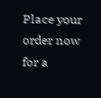Place your order now for a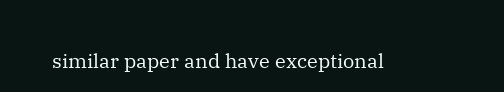similar paper and have exceptional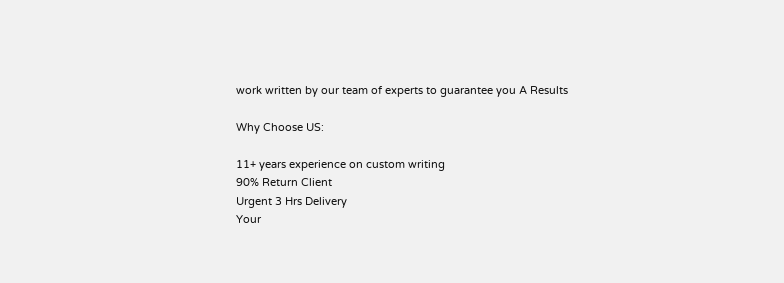work written by our team of experts to guarantee you A Results

Why Choose US:

11+ years experience on custom writing
90% Return Client
Urgent 3 Hrs Delivery
Your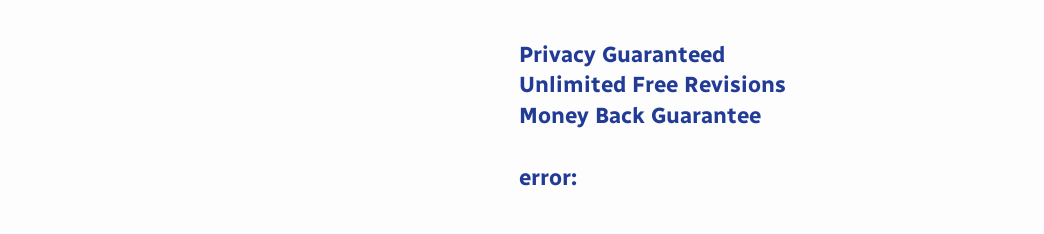Privacy Guaranteed
Unlimited Free Revisions
Money Back Guarantee

error: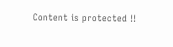Content is protected !!